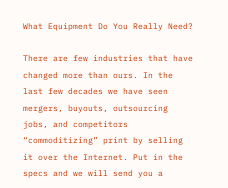What Equipment Do You Really Need?

There are few industries that have changed more than ours. In the last few decades we have seen mergers, buyouts, outsourcing jobs, and competitors “commoditizing” print by selling it over the Internet. Put in the specs and we will send you a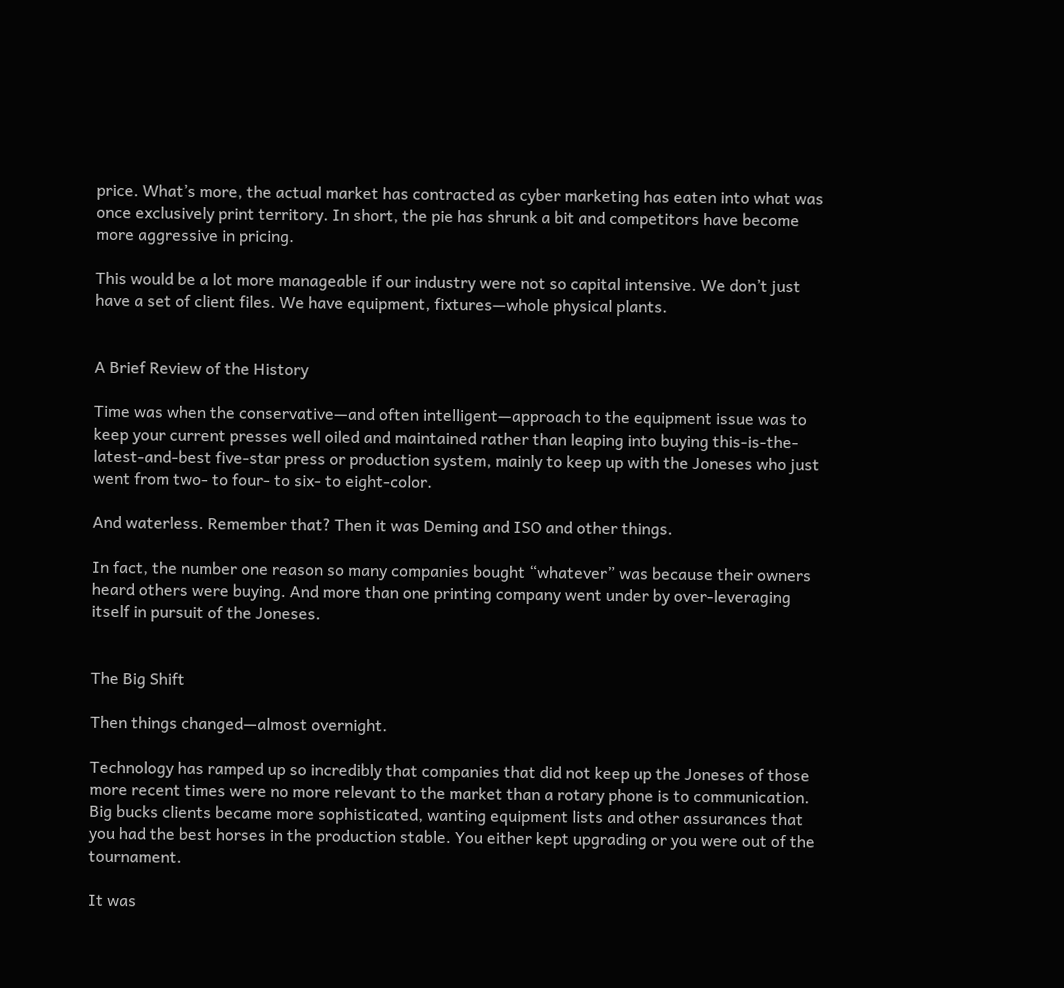price. What’s more, the actual market has contracted as cyber marketing has eaten into what was once exclusively print territory. In short, the pie has shrunk a bit and competitors have become more aggressive in pricing.

This would be a lot more manageable if our industry were not so capital intensive. We don’t just have a set of client files. We have equipment, fixtures—whole physical plants.


A Brief Review of the History

Time was when the conservative—and often intelligent—approach to the equipment issue was to keep your current presses well oiled and maintained rather than leaping into buying this-is-the-latest-and-best five-star press or production system, mainly to keep up with the Joneses who just went from two- to four- to six- to eight-color.

And waterless. Remember that? Then it was Deming and ISO and other things.

In fact, the number one reason so many companies bought “whatever” was because their owners heard others were buying. And more than one printing company went under by over-leveraging itself in pursuit of the Joneses.


The Big Shift

Then things changed—almost overnight.

Technology has ramped up so incredibly that companies that did not keep up the Joneses of those more recent times were no more relevant to the market than a rotary phone is to communication. Big bucks clients became more sophisticated, wanting equipment lists and other assurances that you had the best horses in the production stable. You either kept upgrading or you were out of the tournament.

It was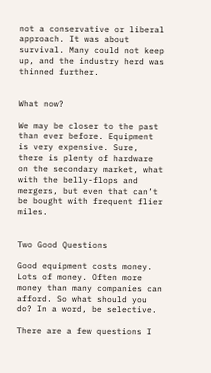not a conservative or liberal approach. It was about survival. Many could not keep up, and the industry herd was thinned further.


What now?

We may be closer to the past than ever before. Equipment is very expensive. Sure, there is plenty of hardware on the secondary market, what with the belly-flops and mergers, but even that can’t be bought with frequent flier miles.


Two Good Questions

Good equipment costs money. Lots of money. Often more money than many companies can afford. So what should you do? In a word, be selective.

There are a few questions I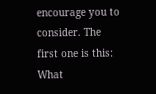encourage you to consider. The first one is this: What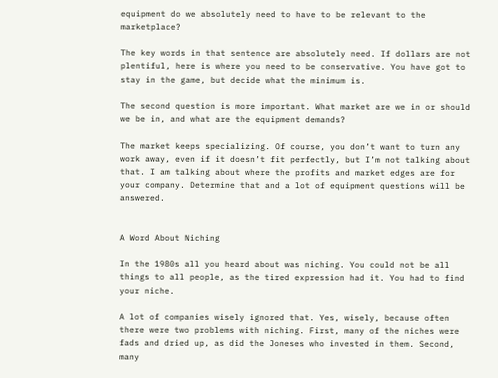equipment do we absolutely need to have to be relevant to the marketplace?

The key words in that sentence are absolutely need. If dollars are not plentiful, here is where you need to be conservative. You have got to stay in the game, but decide what the minimum is.

The second question is more important. What market are we in or should we be in, and what are the equipment demands?

The market keeps specializing. Of course, you don’t want to turn any work away, even if it doesn’t fit perfectly, but I’m not talking about that. I am talking about where the profits and market edges are for your company. Determine that and a lot of equipment questions will be answered.


A Word About Niching

In the 1980s all you heard about was niching. You could not be all things to all people, as the tired expression had it. You had to find your niche.

A lot of companies wisely ignored that. Yes, wisely, because often there were two problems with niching. First, many of the niches were fads and dried up, as did the Joneses who invested in them. Second, many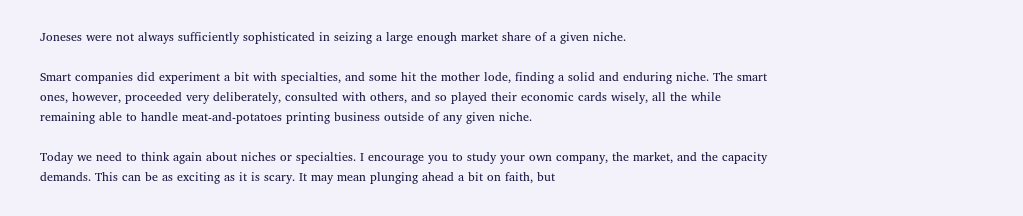Joneses were not always sufficiently sophisticated in seizing a large enough market share of a given niche.

Smart companies did experiment a bit with specialties, and some hit the mother lode, finding a solid and enduring niche. The smart ones, however, proceeded very deliberately, consulted with others, and so played their economic cards wisely, all the while remaining able to handle meat-and-potatoes printing business outside of any given niche.

Today we need to think again about niches or specialties. I encourage you to study your own company, the market, and the capacity demands. This can be as exciting as it is scary. It may mean plunging ahead a bit on faith, but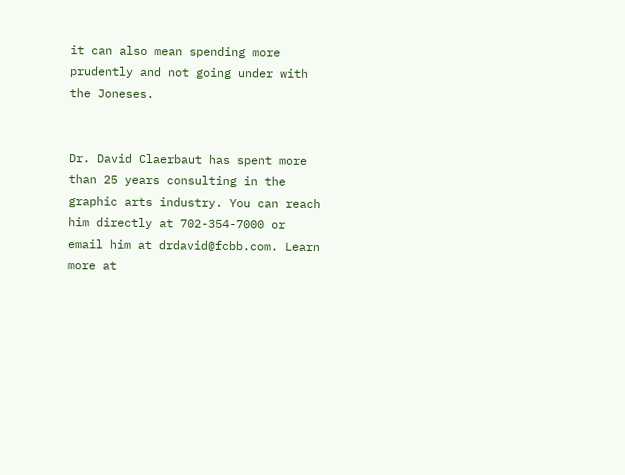it can also mean spending more prudently and not going under with the Joneses.


Dr. David Claerbaut has spent more than 25 years consulting in the graphic arts industry. You can reach him directly at 702-354-7000 or email him at drdavid@fcbb.com. Learn more at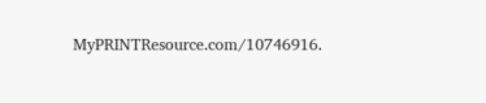MyPRINTResource.com/10746916.